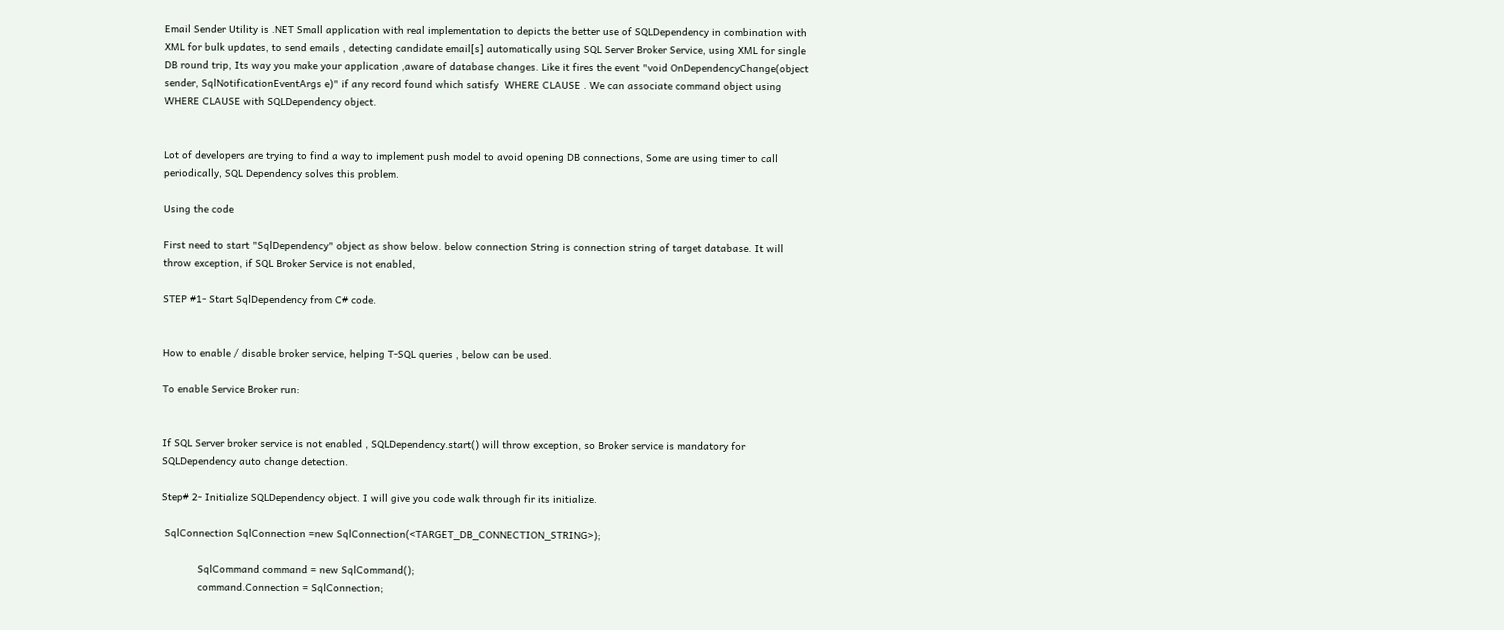Email Sender Utility is .NET Small application with real implementation to depicts the better use of SQLDependency in combination with XML for bulk updates, to send emails , detecting candidate email[s] automatically using SQL Server Broker Service, using XML for single DB round trip, Its way you make your application ,aware of database changes. Like it fires the event "void OnDependencyChange(object sender, SqlNotificationEventArgs e)" if any record found which satisfy  WHERE CLAUSE . We can associate command object using WHERE CLAUSE with SQLDependency object.


Lot of developers are trying to find a way to implement push model to avoid opening DB connections, Some are using timer to call periodically, SQL Dependency solves this problem.

Using the code

First need to start "SqlDependency" object as show below. below connection String is connection string of target database. It will throw exception, if SQL Broker Service is not enabled,

STEP #1- Start SqlDependency from C# code.


How to enable / disable broker service, helping T-SQL queries , below can be used.

To enable Service Broker run:


If SQL Server broker service is not enabled , SQLDependency.start() will throw exception, so Broker service is mandatory for SQLDependency auto change detection.

Step# 2- Initialize SQLDependency object. I will give you code walk through fir its initialize.

 SqlConnection SqlConnection =new SqlConnection(<TARGET_DB_CONNECTION_STRING>);

            SqlCommand command = new SqlCommand();
            command.Connection = SqlConnection;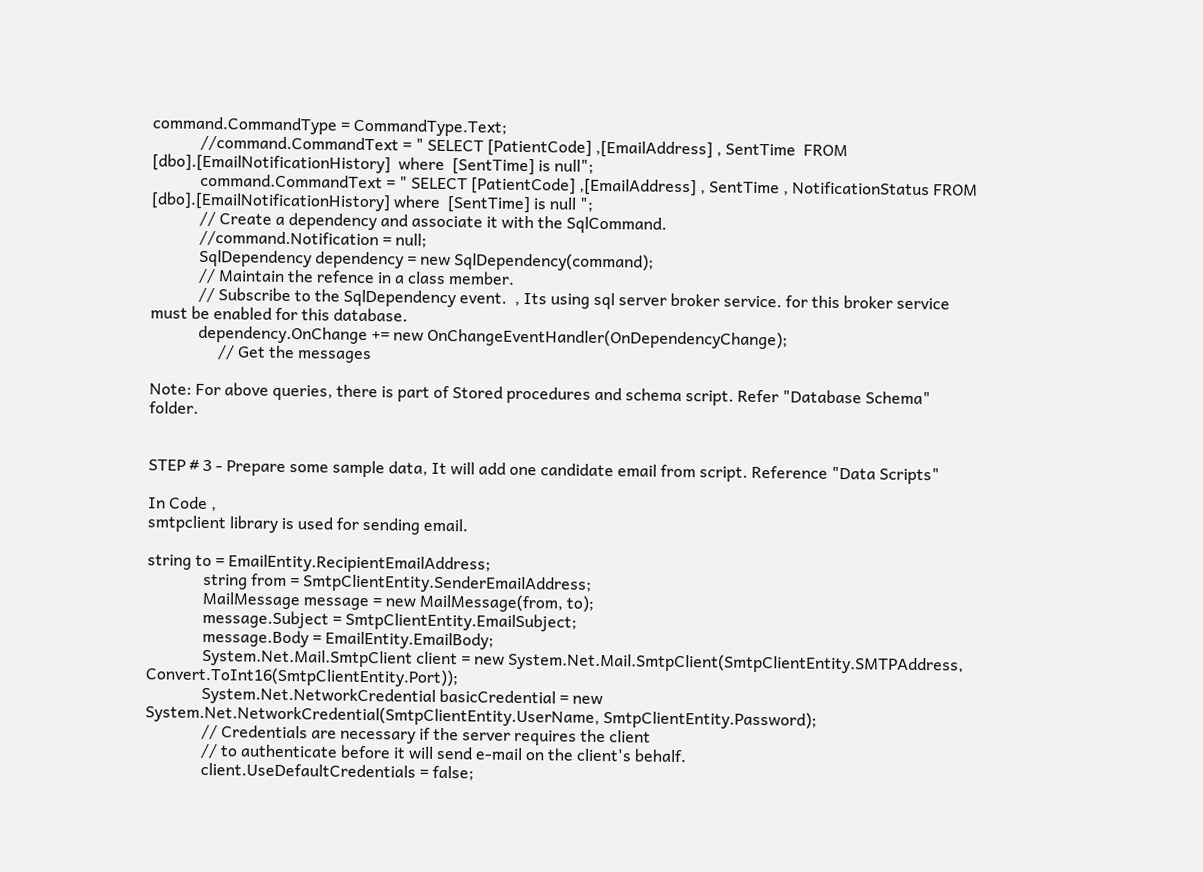command.CommandType = CommandType.Text;
            //command.CommandText = " SELECT [PatientCode] ,[EmailAddress] , SentTime  FROM [dbo].[EmailNotificationHistory]  where  [SentTime] is null";
            command.CommandText = " SELECT [PatientCode] ,[EmailAddress] , SentTime , NotificationStatus FROM [dbo].[EmailNotificationHistory] where  [SentTime] is null ";
            // Create a dependency and associate it with the SqlCommand.
            //command.Notification = null;
            SqlDependency dependency = new SqlDependency(command);
            // Maintain the refence in a class member.
            // Subscribe to the SqlDependency event.  , Its using sql server broker service. for this broker service must be enabled for this database.
            dependency.OnChange += new OnChangeEventHandler(OnDependencyChange);
                 // Get the messages

Note: For above queries, there is part of Stored procedures and schema script. Refer "Database Schema" folder.


STEP # 3 - Prepare some sample data, It will add one candidate email from script. Reference "Data Scripts"

In Code ,
smtpclient library is used for sending email.

string to = EmailEntity.RecipientEmailAddress;
              string from = SmtpClientEntity.SenderEmailAddress;
              MailMessage message = new MailMessage(from, to);
              message.Subject = SmtpClientEntity.EmailSubject;
              message.Body = EmailEntity.EmailBody;
              System.Net.Mail.SmtpClient client = new System.Net.Mail.SmtpClient(SmtpClientEntity.SMTPAddress, Convert.ToInt16(SmtpClientEntity.Port));
              System.Net.NetworkCredential basicCredential = new System.Net.NetworkCredential(SmtpClientEntity.UserName, SmtpClientEntity.Password);
              // Credentials are necessary if the server requires the client
              // to authenticate before it will send e-mail on the client's behalf.
              client.UseDefaultCredentials = false;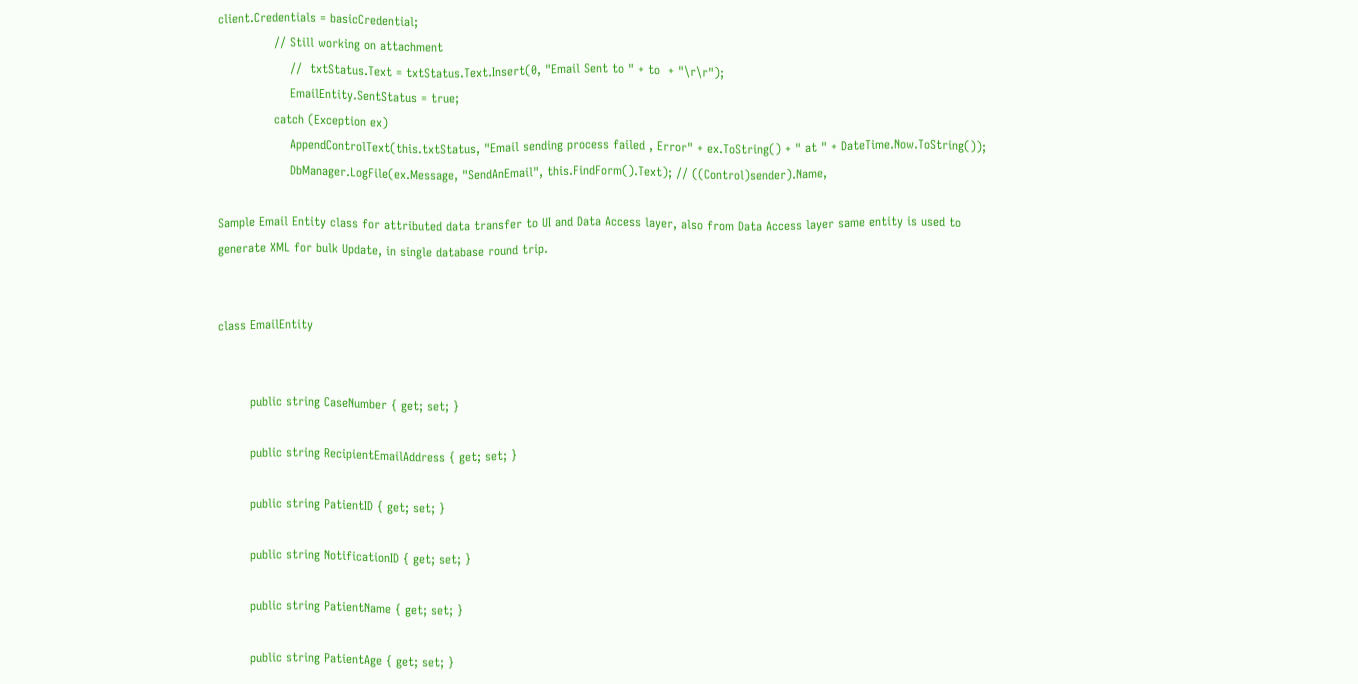client.Credentials = basicCredential;
              // Still working on attachment
                  //  txtStatus.Text = txtStatus.Text.Insert(0, "Email Sent to " + to  + "\r\r");
                  EmailEntity.SentStatus = true;
              catch (Exception ex)
                  AppendControlText(this.txtStatus, "Email sending process failed , Error" + ex.ToString() + " at " + DateTime.Now.ToString());
                  DbManager.LogFile(ex.Message, "SendAnEmail", this.FindForm().Text); // ((Control)sender).Name,

Sample Email Entity class for attributed data transfer to UI and Data Access layer, also from Data Access layer same entity is used to generate XML for bulk Update, in single database round trip.


class EmailEntity


        public string CaseNumber { get; set; }

        public string RecipientEmailAddress { get; set; }

        public string PatientID { get; set; }

        public string NotificationID { get; set; }

        public string PatientName { get; set; }

        public string PatientAge { get; set; }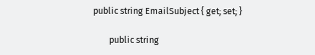public string EmailSubject { get; set; }

        public string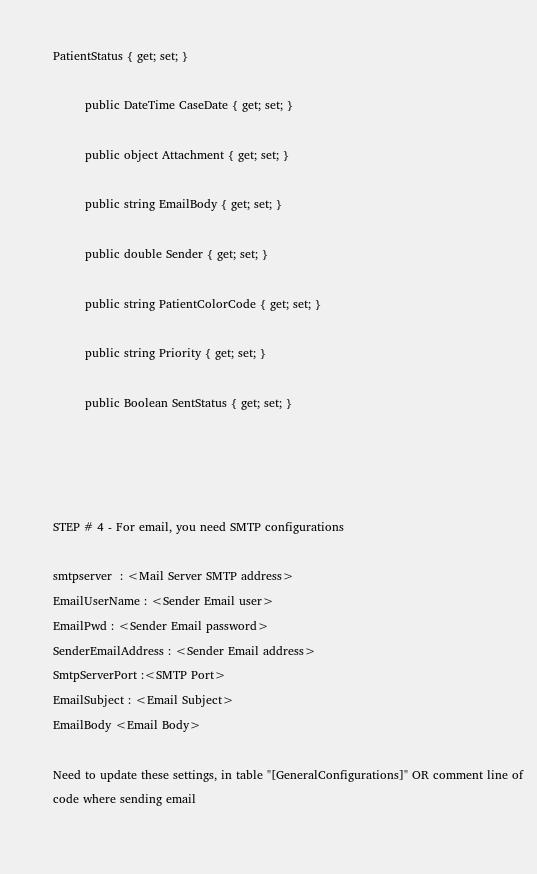PatientStatus { get; set; }

        public DateTime CaseDate { get; set; }

        public object Attachment { get; set; }

        public string EmailBody { get; set; }

        public double Sender { get; set; }

        public string PatientColorCode { get; set; }

        public string Priority { get; set; }

        public Boolean SentStatus { get; set; }




STEP # 4 - For email, you need SMTP configurations

smtpserver  : <Mail Server SMTP address>
EmailUserName : <Sender Email user>
EmailPwd : <Sender Email password>
SenderEmailAddress : <Sender Email address>
SmtpServerPort :<SMTP Port>
EmailSubject : <Email Subject>
EmailBody <Email Body>

Need to update these settings, in table "[GeneralConfigurations]" OR comment line of code where sending email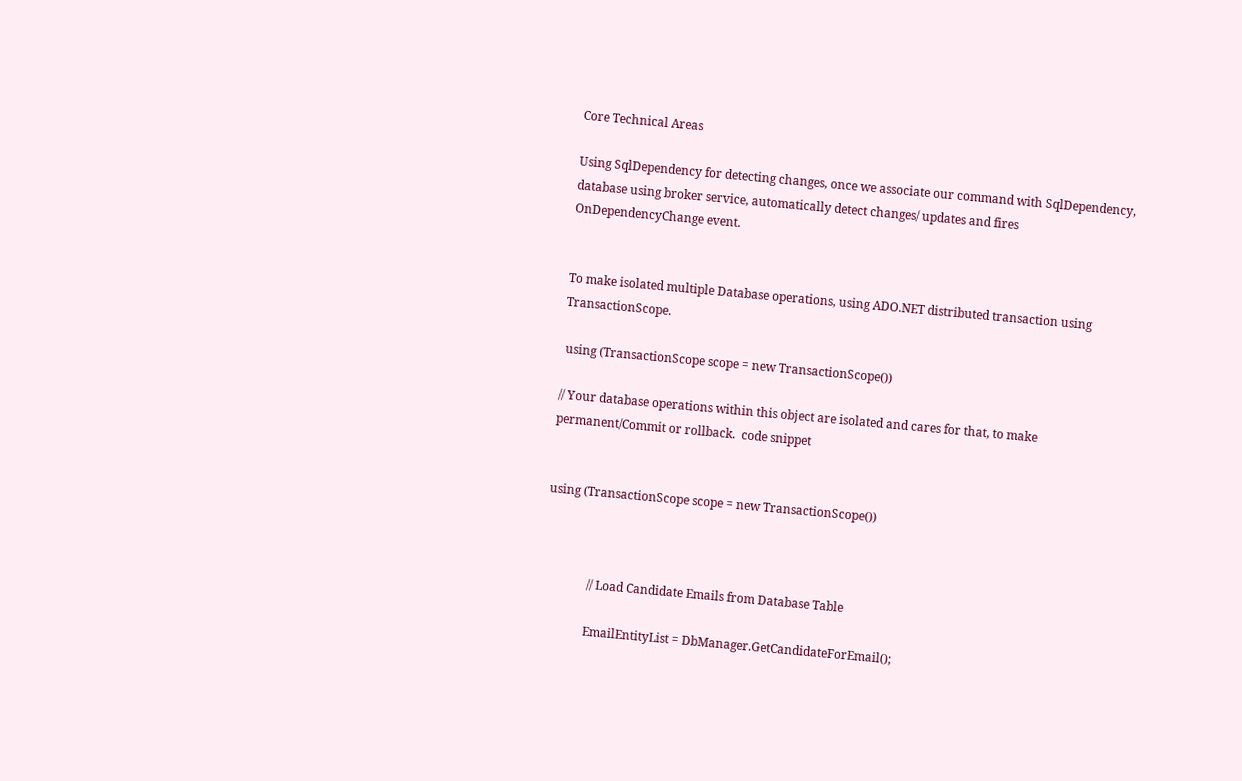Core Technical Areas

Using SqlDependency for detecting changes, once we associate our command with SqlDependency, database using broker service, automatically detect changes/ updates and fires OnDependencyChange event.


To make isolated multiple Database operations, using ADO.NET distributed transaction using  TransactionScope.

 using (TransactionScope scope = new TransactionScope())

// Your database operations within this object are isolated and cares for that, to make permanent/Commit or rollback.  code snippet


using (TransactionScope scope = new TransactionScope())



               // Load Candidate Emails from Database Table

               EmailEntityList = DbManager.GetCandidateForEmail();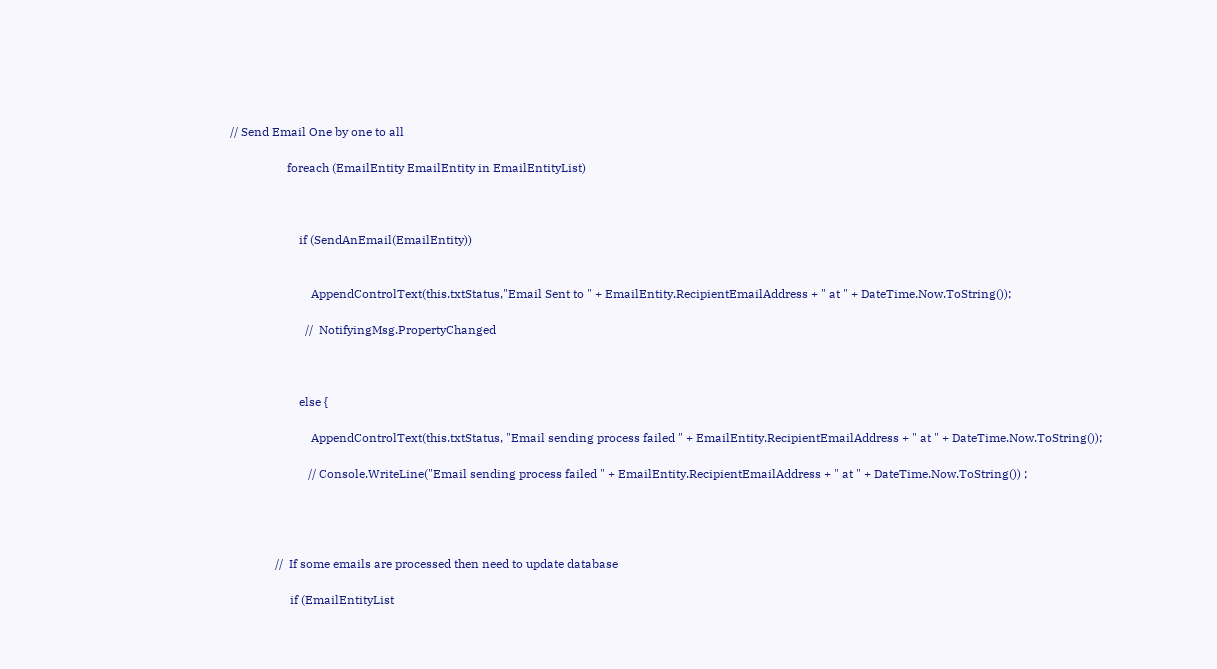// Send Email One by one to all

                   foreach (EmailEntity EmailEntity in EmailEntityList)



                       if (SendAnEmail(EmailEntity))


                           AppendControlText(this.txtStatus,"Email Sent to " + EmailEntity.RecipientEmailAddress + " at " + DateTime.Now.ToString());

                         //  NotifyingMsg.PropertyChanged



                       else {

                           AppendControlText(this.txtStatus, "Email sending process failed " + EmailEntity.RecipientEmailAddress + " at " + DateTime.Now.ToString());

                          // Console.WriteLine("Email sending process failed " + EmailEntity.RecipientEmailAddress + " at " + DateTime.Now.ToString()) ;




               //  If some emails are processed then need to update database

                    if (EmailEntityList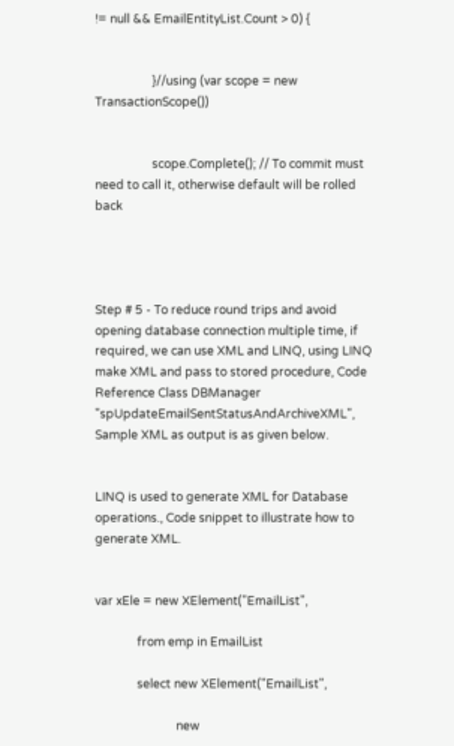!= null && EmailEntityList.Count > 0) {


                   }//using (var scope = new TransactionScope())


                   scope.Complete(); // To commit must need to call it, otherwise default will be rolled back




Step # 5 - To reduce round trips and avoid opening database connection multiple time, if required, we can use XML and LINQ, using LINQ make XML and pass to stored procedure, Code Reference Class DBManager "spUpdateEmailSentStatusAndArchiveXML", Sample XML as output is as given below.


LINQ is used to generate XML for Database operations., Code snippet to illustrate how to generate XML.


var xEle = new XElement("EmailList",

              from emp in EmailList

              select new XElement("EmailList",

                           new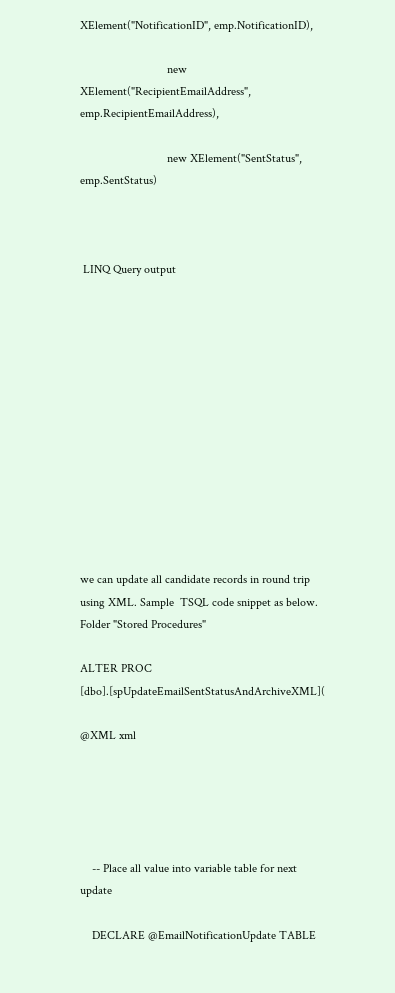XElement("NotificationID", emp.NotificationID),

                             new XElement("RecipientEmailAddress", emp.RecipientEmailAddress),

                             new XElement("SentStatus", emp.SentStatus)



 LINQ Query output













we can update all candidate records in round trip using XML. Sample  TSQL code snippet as below. Folder "Stored Procedures"

ALTER PROC [dbo].[spUpdateEmailSentStatusAndArchiveXML](

@XML xml





    -- Place all value into variable table for next update

    DECLARE @EmailNotificationUpdate TABLE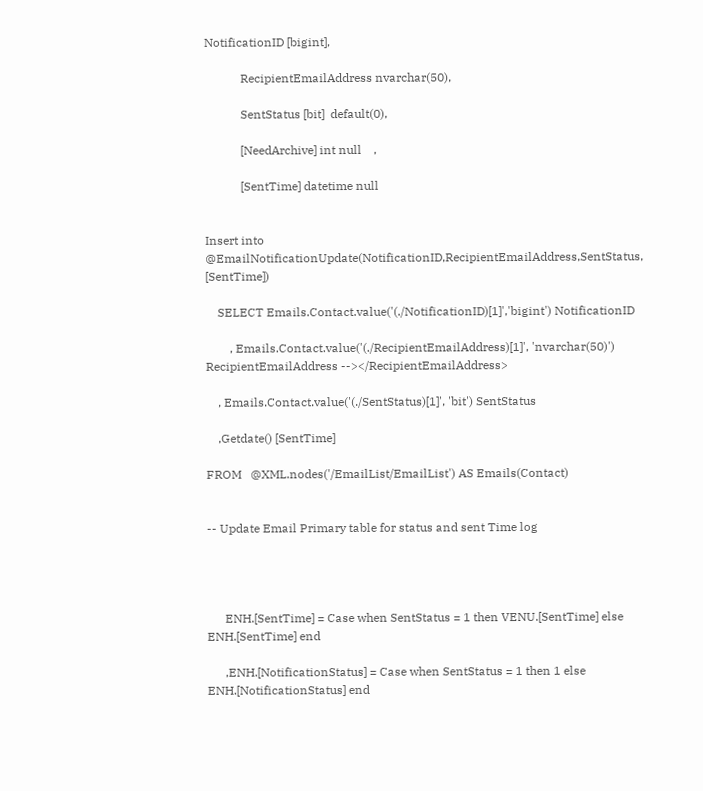NotificationID [bigint],

            RecipientEmailAddress nvarchar(50),

            SentStatus [bit]  default(0),

            [NeedArchive] int null    ,

            [SentTime] datetime null


Insert into @EmailNotificationUpdate(NotificationID,RecipientEmailAddress,SentStatus, [SentTime])

    SELECT Emails.Contact.value('(./NotificationID)[1]','bigint') NotificationID

        , Emails.Contact.value('(./RecipientEmailAddress)[1]', 'nvarchar(50)') RecipientEmailAddress --></RecipientEmailAddress>

    , Emails.Contact.value('(./SentStatus)[1]', 'bit') SentStatus

    ,Getdate() [SentTime]

FROM   @XML.nodes('/EmailList/EmailList') AS Emails(Contact)


-- Update Email Primary table for status and sent Time log




      ENH.[SentTime] = Case when SentStatus = 1 then VENU.[SentTime] else ENH.[SentTime] end

      ,ENH.[NotificationStatus] = Case when SentStatus = 1 then 1 else ENH.[NotificationStatus] end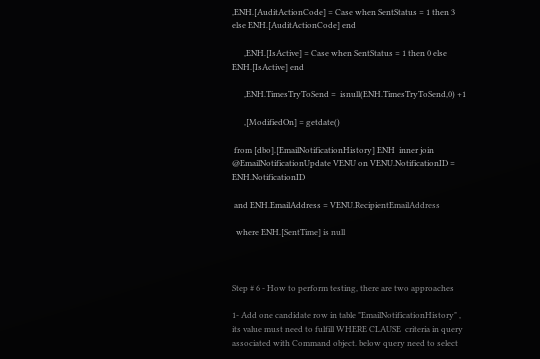,ENH.[AuditActionCode] = Case when SentStatus = 1 then 3 else ENH.[AuditActionCode] end

      ,ENH.[IsActive] = Case when SentStatus = 1 then 0 else ENH.[IsActive] end

      ,ENH.TimesTryToSend =  isnull(ENH.TimesTryToSend,0) +1

      ,[ModifiedOn] = getdate()

 from [dbo].[EmailNotificationHistory] ENH  inner join @EmailNotificationUpdate VENU on VENU.NotificationID = ENH.NotificationID

 and ENH.EmailAddress = VENU.RecipientEmailAddress

  where ENH.[SentTime] is null



Step # 6 - How to perform testing, there are two approaches

1- Add one candidate row in table "EmailNotificationHistory" , its value must need to fulfill WHERE CLAUSE  criteria in query associated with Command object. below query need to select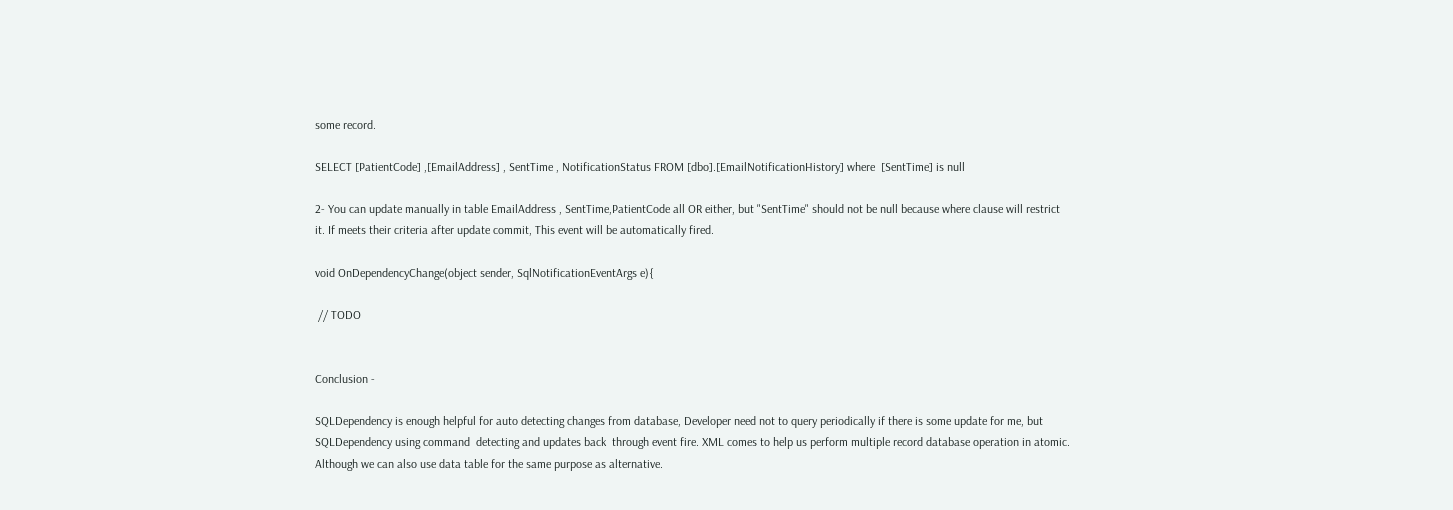some record.

SELECT [PatientCode] ,[EmailAddress] , SentTime , NotificationStatus FROM [dbo].[EmailNotificationHistory] where  [SentTime] is null

2- You can update manually in table EmailAddress , SentTime,PatientCode all OR either, but "SentTime" should not be null because where clause will restrict it. If meets their criteria after update commit, This event will be automatically fired.

void OnDependencyChange(object sender, SqlNotificationEventArgs e){

 // TODO


Conclusion -

SQLDependency is enough helpful for auto detecting changes from database, Developer need not to query periodically if there is some update for me, but SQLDependency using command  detecting and updates back  through event fire. XML comes to help us perform multiple record database operation in atomic. Although we can also use data table for the same purpose as alternative.